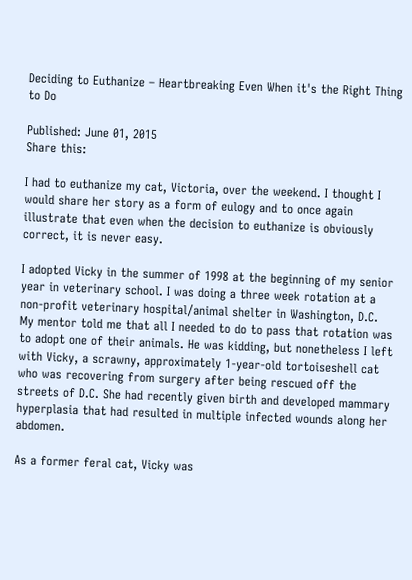Deciding to Euthanize – Heartbreaking Even When it's the Right Thing to Do

Published: June 01, 2015
Share this:

I had to euthanize my cat, Victoria, over the weekend. I thought I would share her story as a form of eulogy and to once again illustrate that even when the decision to euthanize is obviously correct, it is never easy.

I adopted Vicky in the summer of 1998 at the beginning of my senior year in veterinary school. I was doing a three week rotation at a non-profit veterinary hospital/animal shelter in Washington, D.C. My mentor told me that all I needed to do to pass that rotation was to adopt one of their animals. He was kidding, but nonetheless I left with Vicky, a scrawny, approximately 1-year-old tortoiseshell cat who was recovering from surgery after being rescued off the streets of D.C. She had recently given birth and developed mammary hyperplasia that had resulted in multiple infected wounds along her abdomen.

As a former feral cat, Vicky was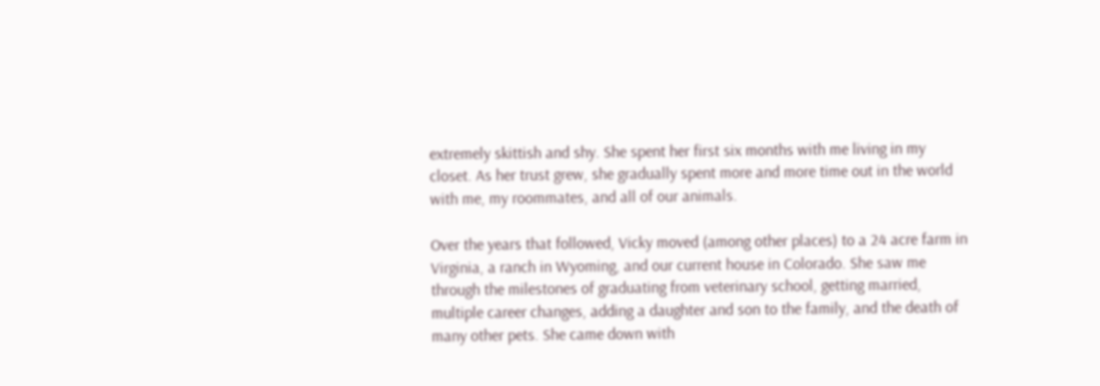extremely skittish and shy. She spent her first six months with me living in my closet. As her trust grew, she gradually spent more and more time out in the world with me, my roommates, and all of our animals.

Over the years that followed, Vicky moved (among other places) to a 24 acre farm in Virginia, a ranch in Wyoming, and our current house in Colorado. She saw me through the milestones of graduating from veterinary school, getting married, multiple career changes, adding a daughter and son to the family, and the death of many other pets. She came down with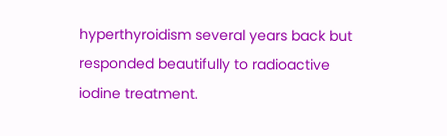hyperthyroidism several years back but responded beautifully to radioactive iodine treatment.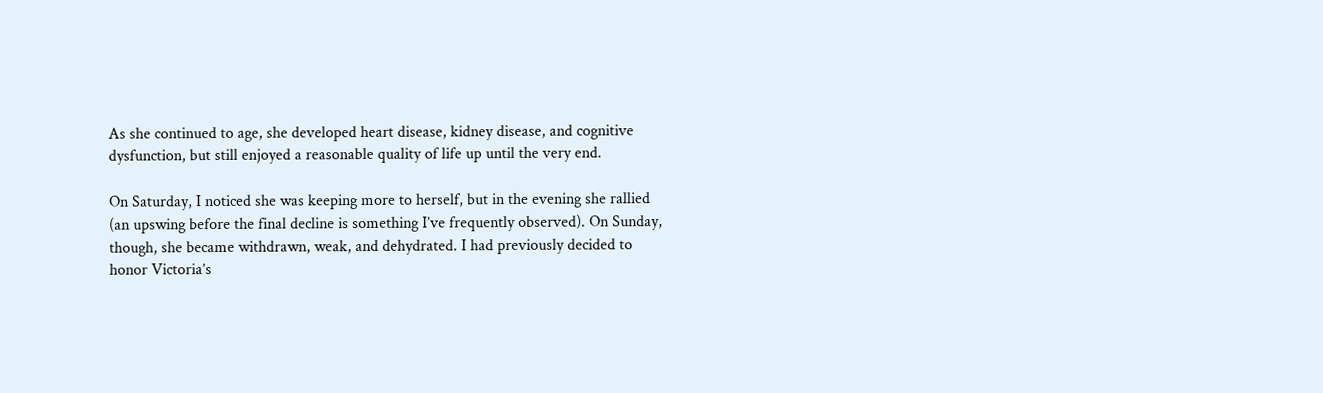As she continued to age, she developed heart disease, kidney disease, and cognitive dysfunction, but still enjoyed a reasonable quality of life up until the very end.

On Saturday, I noticed she was keeping more to herself, but in the evening she rallied (an upswing before the final decline is something I’ve frequently observed). On Sunday, though, she became withdrawn, weak, and dehydrated. I had previously decided to honor Victoria’s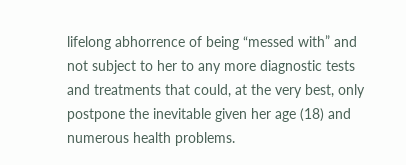lifelong abhorrence of being “messed with” and not subject to her to any more diagnostic tests and treatments that could, at the very best, only postpone the inevitable given her age (18) and numerous health problems.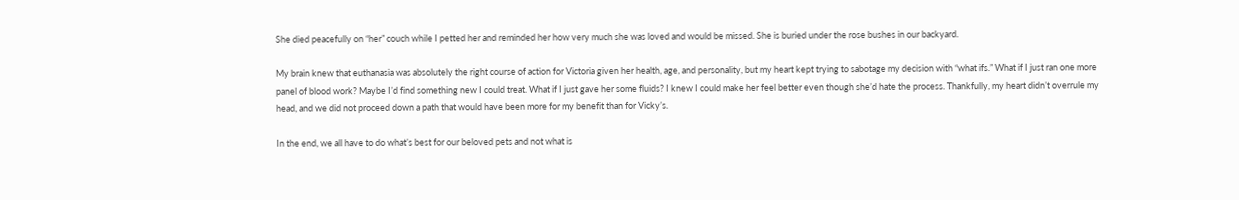She died peacefully on “her” couch while I petted her and reminded her how very much she was loved and would be missed. She is buried under the rose bushes in our backyard.

My brain knew that euthanasia was absolutely the right course of action for Victoria given her health, age, and personality, but my heart kept trying to sabotage my decision with “what ifs.” What if I just ran one more panel of blood work? Maybe I’d find something new I could treat. What if I just gave her some fluids? I knew I could make her feel better even though she’d hate the process. Thankfully, my heart didn’t overrule my head, and we did not proceed down a path that would have been more for my benefit than for Vicky’s.

In the end, we all have to do what’s best for our beloved pets and not what is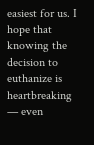easiest for us. I hope that knowing the decision to euthanize is heartbreaking — even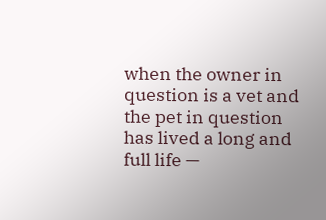when the owner in question is a vet and the pet in question has lived a long and full life —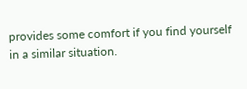provides some comfort if you find yourself in a similar situation.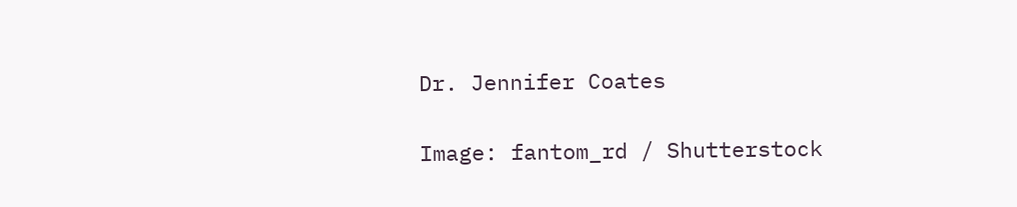Dr. Jennifer Coates

Image: fantom_rd / Shutterstock